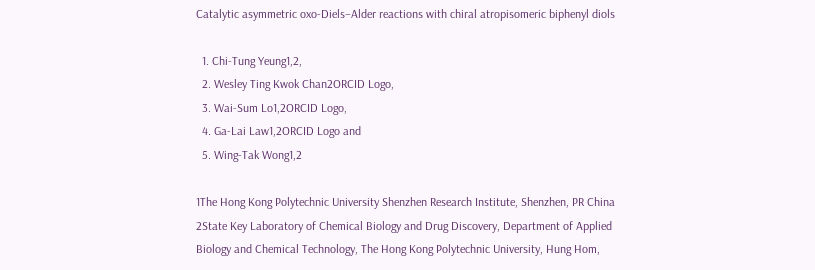Catalytic asymmetric oxo-Diels–Alder reactions with chiral atropisomeric biphenyl diols

  1. Chi-Tung Yeung1,2,
  2. Wesley Ting Kwok Chan2ORCID Logo,
  3. Wai-Sum Lo1,2ORCID Logo,
  4. Ga-Lai Law1,2ORCID Logo and
  5. Wing-Tak Wong1,2

1The Hong Kong Polytechnic University Shenzhen Research Institute, Shenzhen, PR China
2State Key Laboratory of Chemical Biology and Drug Discovery, Department of Applied Biology and Chemical Technology, The Hong Kong Polytechnic University, Hung Hom,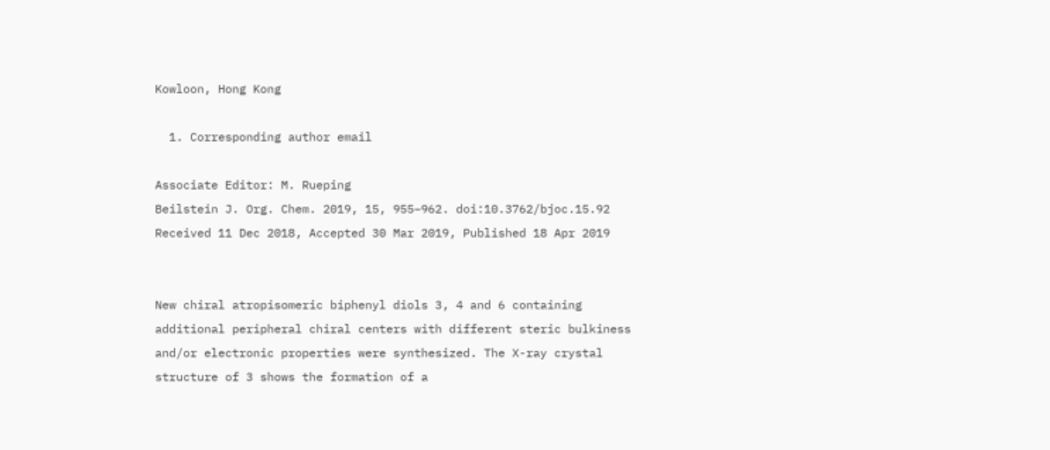Kowloon, Hong Kong

  1. Corresponding author email

Associate Editor: M. Rueping
Beilstein J. Org. Chem. 2019, 15, 955–962. doi:10.3762/bjoc.15.92
Received 11 Dec 2018, Accepted 30 Mar 2019, Published 18 Apr 2019


New chiral atropisomeric biphenyl diols 3, 4 and 6 containing additional peripheral chiral centers with different steric bulkiness and/or electronic properties were synthesized. The X-ray crystal structure of 3 shows the formation of a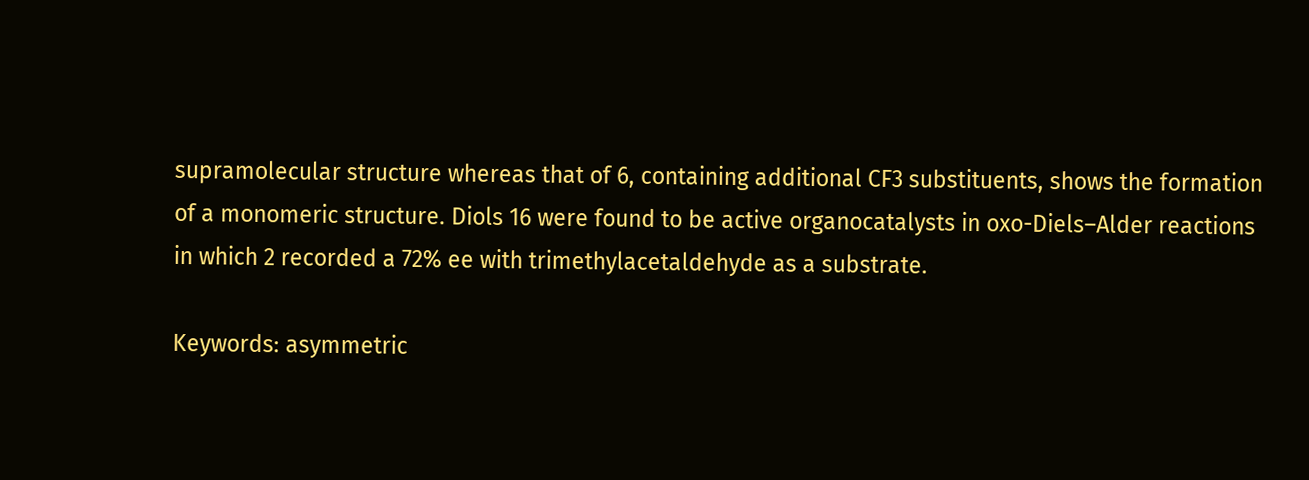supramolecular structure whereas that of 6, containing additional CF3 substituents, shows the formation of a monomeric structure. Diols 16 were found to be active organocatalysts in oxo-Diels–Alder reactions in which 2 recorded a 72% ee with trimethylacetaldehyde as a substrate.

Keywords: asymmetric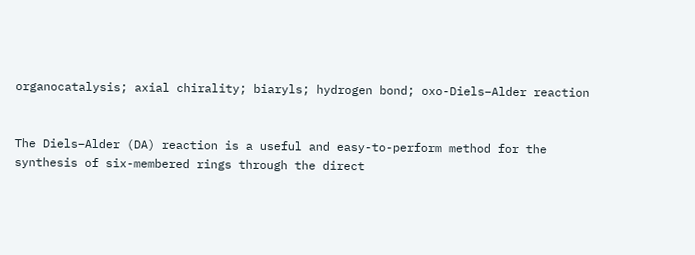organocatalysis; axial chirality; biaryls; hydrogen bond; oxo-Diels–Alder reaction


The Diels–Alder (DA) reaction is a useful and easy-to-perform method for the synthesis of six-membered rings through the direct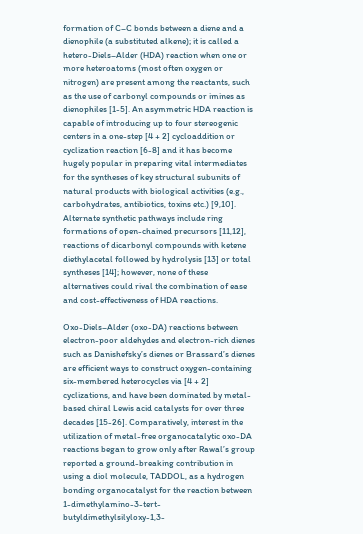formation of C–C bonds between a diene and a dienophile (a substituted alkene); it is called a hetero-Diels–Alder (HDA) reaction when one or more heteroatoms (most often oxygen or nitrogen) are present among the reactants, such as the use of carbonyl compounds or imines as dienophiles [1-5]. An asymmetric HDA reaction is capable of introducing up to four stereogenic centers in a one-step [4 + 2] cycloaddition or cyclization reaction [6-8] and it has become hugely popular in preparing vital intermediates for the syntheses of key structural subunits of natural products with biological activities (e.g., carbohydrates, antibiotics, toxins etc.) [9,10]. Alternate synthetic pathways include ring formations of open-chained precursors [11,12], reactions of dicarbonyl compounds with ketene diethylacetal followed by hydrolysis [13] or total syntheses [14]; however, none of these alternatives could rival the combination of ease and cost-effectiveness of HDA reactions.

Oxo-Diels–Alder (oxo-DA) reactions between electron-poor aldehydes and electron-rich dienes such as Danishefsky’s dienes or Brassard’s dienes are efficient ways to construct oxygen-containing six-membered heterocycles via [4 + 2] cyclizations, and have been dominated by metal-based chiral Lewis acid catalysts for over three decades [15-26]. Comparatively, interest in the utilization of metal-free organocatalytic oxo-DA reactions began to grow only after Rawal’s group reported a ground-breaking contribution in using a diol molecule, TADDOL, as a hydrogen bonding organocatalyst for the reaction between 1-dimethylamino-3-tert-butyldimethylsilyloxy-1,3-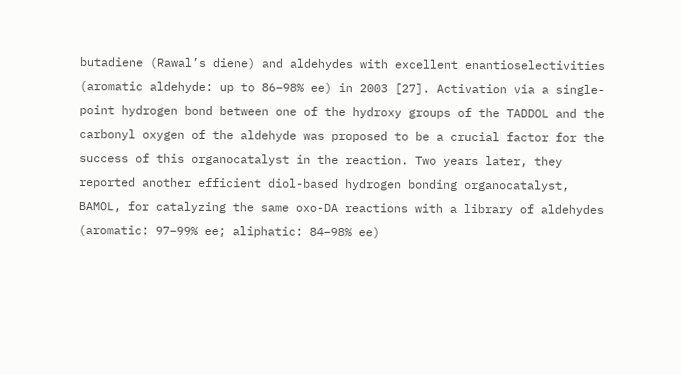butadiene (Rawal’s diene) and aldehydes with excellent enantioselectivities (aromatic aldehyde: up to 86–98% ee) in 2003 [27]. Activation via a single-point hydrogen bond between one of the hydroxy groups of the TADDOL and the carbonyl oxygen of the aldehyde was proposed to be a crucial factor for the success of this organocatalyst in the reaction. Two years later, they reported another efficient diol-based hydrogen bonding organocatalyst, BAMOL, for catalyzing the same oxo-DA reactions with a library of aldehydes (aromatic: 97–99% ee; aliphatic: 84–98% ee)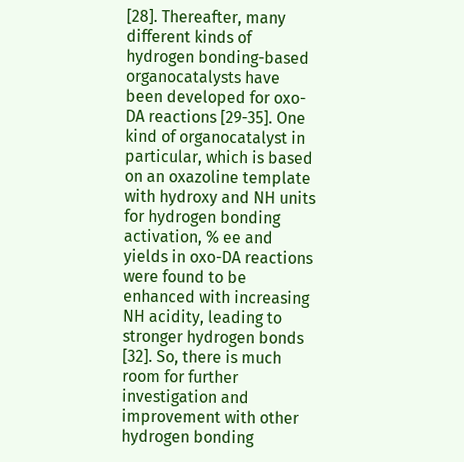[28]. Thereafter, many different kinds of hydrogen bonding-based organocatalysts have been developed for oxo-DA reactions [29-35]. One kind of organocatalyst in particular, which is based on an oxazoline template with hydroxy and NH units for hydrogen bonding activation, % ee and yields in oxo-DA reactions were found to be enhanced with increasing NH acidity, leading to stronger hydrogen bonds [32]. So, there is much room for further investigation and improvement with other hydrogen bonding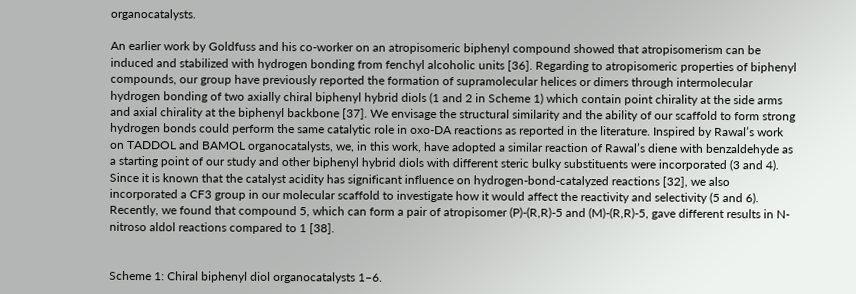organocatalysts.

An earlier work by Goldfuss and his co-worker on an atropisomeric biphenyl compound showed that atropisomerism can be induced and stabilized with hydrogen bonding from fenchyl alcoholic units [36]. Regarding to atropisomeric properties of biphenyl compounds, our group have previously reported the formation of supramolecular helices or dimers through intermolecular hydrogen bonding of two axially chiral biphenyl hybrid diols (1 and 2 in Scheme 1) which contain point chirality at the side arms and axial chirality at the biphenyl backbone [37]. We envisage the structural similarity and the ability of our scaffold to form strong hydrogen bonds could perform the same catalytic role in oxo-DA reactions as reported in the literature. Inspired by Rawal’s work on TADDOL and BAMOL organocatalysts, we, in this work, have adopted a similar reaction of Rawal’s diene with benzaldehyde as a starting point of our study and other biphenyl hybrid diols with different steric bulky substituents were incorporated (3 and 4). Since it is known that the catalyst acidity has significant influence on hydrogen-bond-catalyzed reactions [32], we also incorporated a CF3 group in our molecular scaffold to investigate how it would affect the reactivity and selectivity (5 and 6). Recently, we found that compound 5, which can form a pair of atropisomer (P)-(R,R)-5 and (M)-(R,R)-5, gave different results in N-nitroso aldol reactions compared to 1 [38].


Scheme 1: Chiral biphenyl diol organocatalysts 1–6.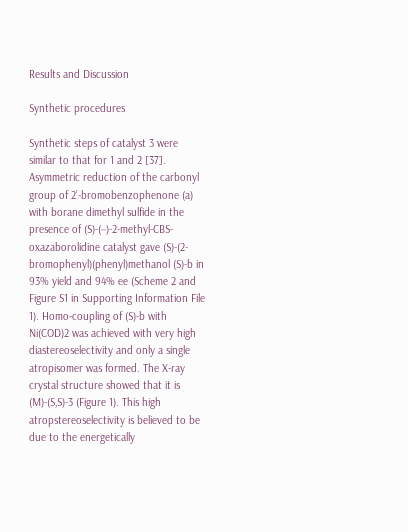Results and Discussion

Synthetic procedures

Synthetic steps of catalyst 3 were similar to that for 1 and 2 [37]. Asymmetric reduction of the carbonyl group of 2’-bromobenzophenone (a) with borane dimethyl sulfide in the presence of (S)-(−)-2-methyl-CBS-oxazaborolidine catalyst gave (S)-(2-bromophenyl)(phenyl)methanol (S)-b in 93% yield and 94% ee (Scheme 2 and Figure S1 in Supporting Information File 1). Homo-coupling of (S)-b with Ni(COD)2 was achieved with very high diastereoselectivity and only a single atropisomer was formed. The X-ray crystal structure showed that it is (M)-(S,S)-3 (Figure 1). This high atropstereoselectivity is believed to be due to the energetically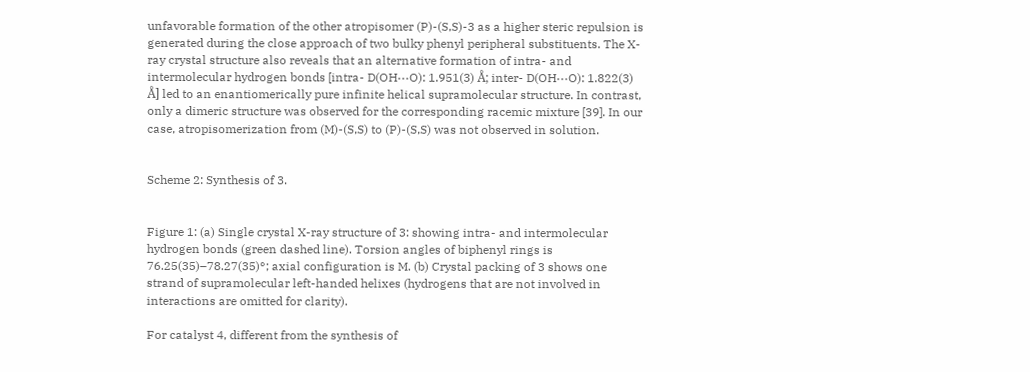unfavorable formation of the other atropisomer (P)-(S,S)-3 as a higher steric repulsion is generated during the close approach of two bulky phenyl peripheral substituents. The X-ray crystal structure also reveals that an alternative formation of intra- and intermolecular hydrogen bonds [intra- D(OH···O): 1.951(3) Å; inter- D(OH···O): 1.822(3) Å] led to an enantiomerically pure infinite helical supramolecular structure. In contrast, only a dimeric structure was observed for the corresponding racemic mixture [39]. In our case, atropisomerization from (M)-(S,S) to (P)-(S,S) was not observed in solution.


Scheme 2: Synthesis of 3.


Figure 1: (a) Single crystal X-ray structure of 3: showing intra- and intermolecular hydrogen bonds (green dashed line). Torsion angles of biphenyl rings is 76.25(35)–78.27(35)°; axial configuration is M. (b) Crystal packing of 3 shows one strand of supramolecular left-handed helixes (hydrogens that are not involved in interactions are omitted for clarity).

For catalyst 4, different from the synthesis of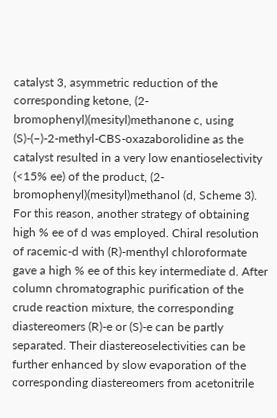catalyst 3, asymmetric reduction of the corresponding ketone, (2-bromophenyl)(mesityl)methanone c, using (S)-(–)-2-methyl-CBS-oxazaborolidine as the catalyst resulted in a very low enantioselectivity (<15% ee) of the product, (2-bromophenyl)(mesityl)methanol (d, Scheme 3). For this reason, another strategy of obtaining high % ee of d was employed. Chiral resolution of racemic-d with (R)-menthyl chloroformate gave a high % ee of this key intermediate d. After column chromatographic purification of the crude reaction mixture, the corresponding diastereomers (R)-e or (S)-e can be partly separated. Their diastereoselectivities can be further enhanced by slow evaporation of the corresponding diastereomers from acetonitrile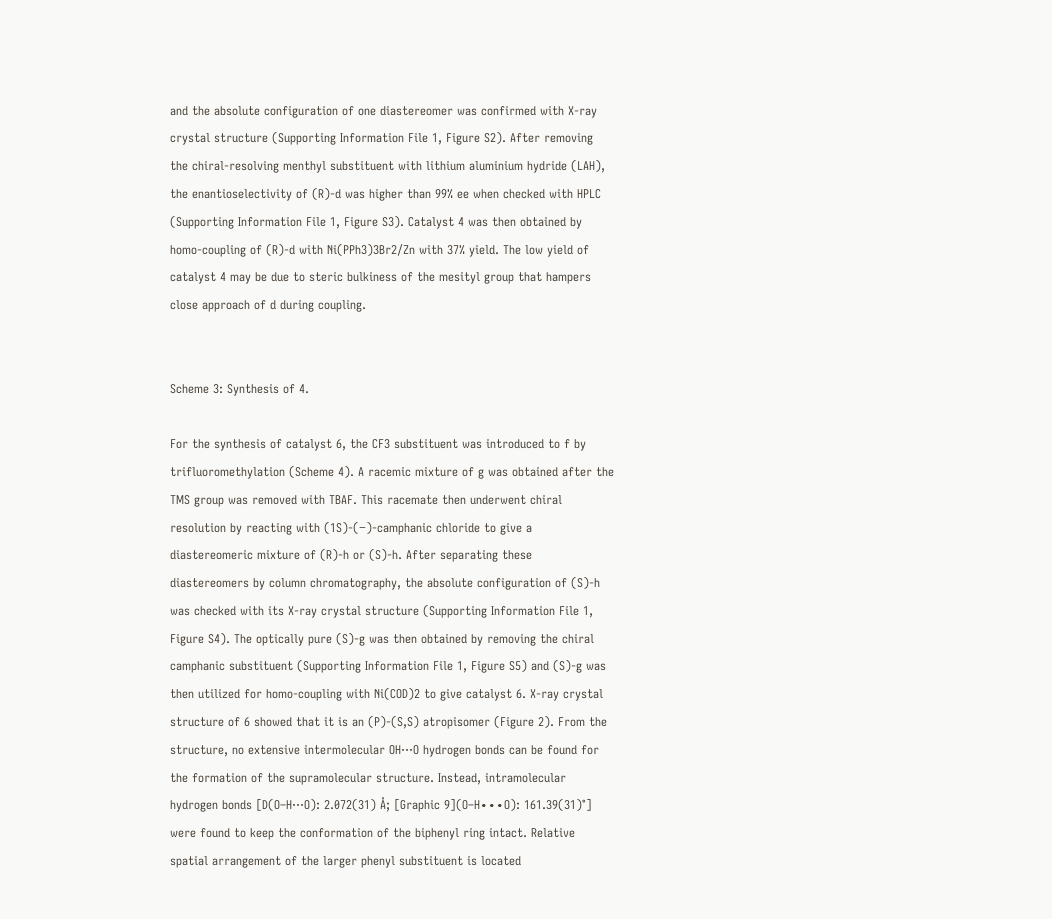and the absolute configuration of one diastereomer was confirmed with X-ray crystal structure (Supporting Information File 1, Figure S2). After removing the chiral-resolving menthyl substituent with lithium aluminium hydride (LAH), the enantioselectivity of (R)-d was higher than 99% ee when checked with HPLC (Supporting Information File 1, Figure S3). Catalyst 4 was then obtained by homo-coupling of (R)-d with Ni(PPh3)3Br2/Zn with 37% yield. The low yield of catalyst 4 may be due to steric bulkiness of the mesityl group that hampers close approach of d during coupling.


Scheme 3: Synthesis of 4.

For the synthesis of catalyst 6, the CF3 substituent was introduced to f by trifluoromethylation (Scheme 4). A racemic mixture of g was obtained after the TMS group was removed with TBAF. This racemate then underwent chiral resolution by reacting with (1S)-(−)-camphanic chloride to give a diastereomeric mixture of (R)-h or (S)-h. After separating these diastereomers by column chromatography, the absolute configuration of (S)-h was checked with its X-ray crystal structure (Supporting Information File 1, Figure S4). The optically pure (S)-g was then obtained by removing the chiral camphanic substituent (Supporting Information File 1, Figure S5) and (S)-g was then utilized for homo-coupling with Ni(COD)2 to give catalyst 6. X-ray crystal structure of 6 showed that it is an (P)-(S,S) atropisomer (Figure 2). From the structure, no extensive intermolecular OH···O hydrogen bonds can be found for the formation of the supramolecular structure. Instead, intramolecular hydrogen bonds [D(O–H···O): 2.072(31) Å; [Graphic 9](O–H∙∙∙O): 161.39(31)°] were found to keep the conformation of the biphenyl ring intact. Relative spatial arrangement of the larger phenyl substituent is located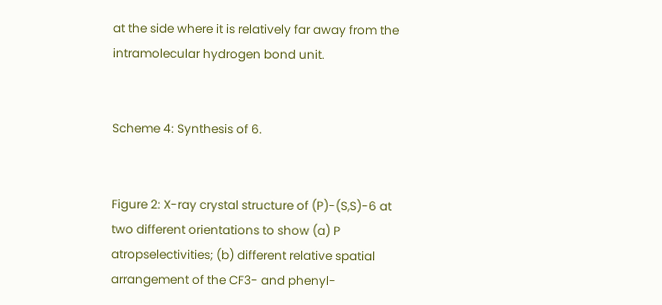at the side where it is relatively far away from the intramolecular hydrogen bond unit.


Scheme 4: Synthesis of 6.


Figure 2: X-ray crystal structure of (P)-(S,S)-6 at two different orientations to show (a) P atropselectivities; (b) different relative spatial arrangement of the CF3- and phenyl-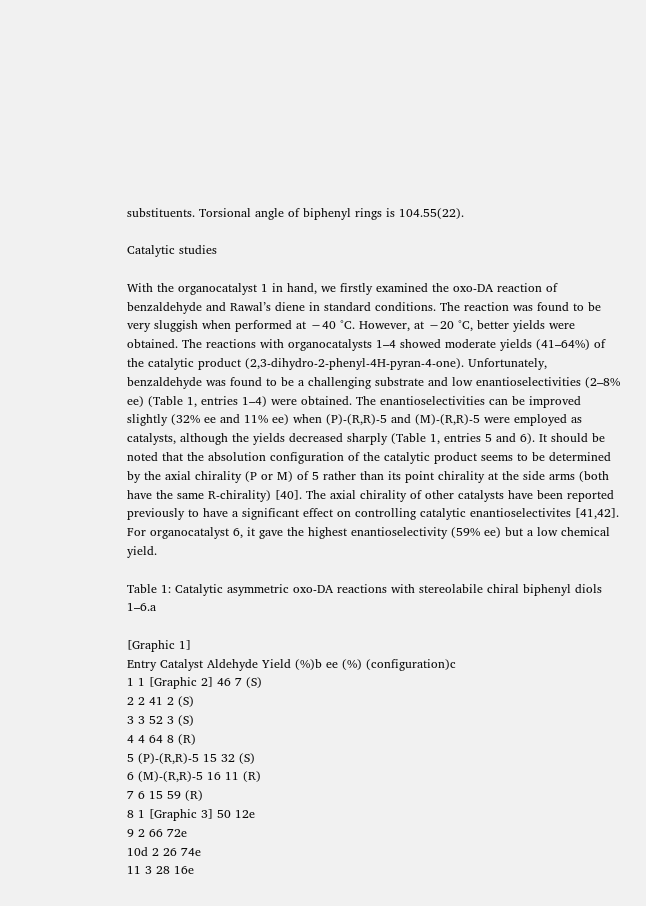substituents. Torsional angle of biphenyl rings is 104.55(22).

Catalytic studies

With the organocatalyst 1 in hand, we firstly examined the oxo-DA reaction of benzaldehyde and Rawal’s diene in standard conditions. The reaction was found to be very sluggish when performed at −40 °C. However, at −20 °C, better yields were obtained. The reactions with organocatalysts 1–4 showed moderate yields (41–64%) of the catalytic product (2,3-dihydro-2-phenyl-4H-pyran-4-one). Unfortunately, benzaldehyde was found to be a challenging substrate and low enantioselectivities (2–8% ee) (Table 1, entries 1–4) were obtained. The enantioselectivities can be improved slightly (32% ee and 11% ee) when (P)-(R,R)-5 and (M)-(R,R)-5 were employed as catalysts, although the yields decreased sharply (Table 1, entries 5 and 6). It should be noted that the absolution configuration of the catalytic product seems to be determined by the axial chirality (P or M) of 5 rather than its point chirality at the side arms (both have the same R-chirality) [40]. The axial chirality of other catalysts have been reported previously to have a significant effect on controlling catalytic enantioselectivites [41,42]. For organocatalyst 6, it gave the highest enantioselectivity (59% ee) but a low chemical yield.

Table 1: Catalytic asymmetric oxo-DA reactions with stereolabile chiral biphenyl diols 1–6.a

[Graphic 1]
Entry Catalyst Aldehyde Yield (%)b ee (%) (configuration)c
1 1 [Graphic 2] 46 7 (S)
2 2 41 2 (S)
3 3 52 3 (S)
4 4 64 8 (R)
5 (P)-(R,R)-5 15 32 (S)
6 (M)-(R,R)-5 16 11 (R)
7 6 15 59 (R)
8 1 [Graphic 3] 50 12e
9 2 66 72e
10d 2 26 74e
11 3 28 16e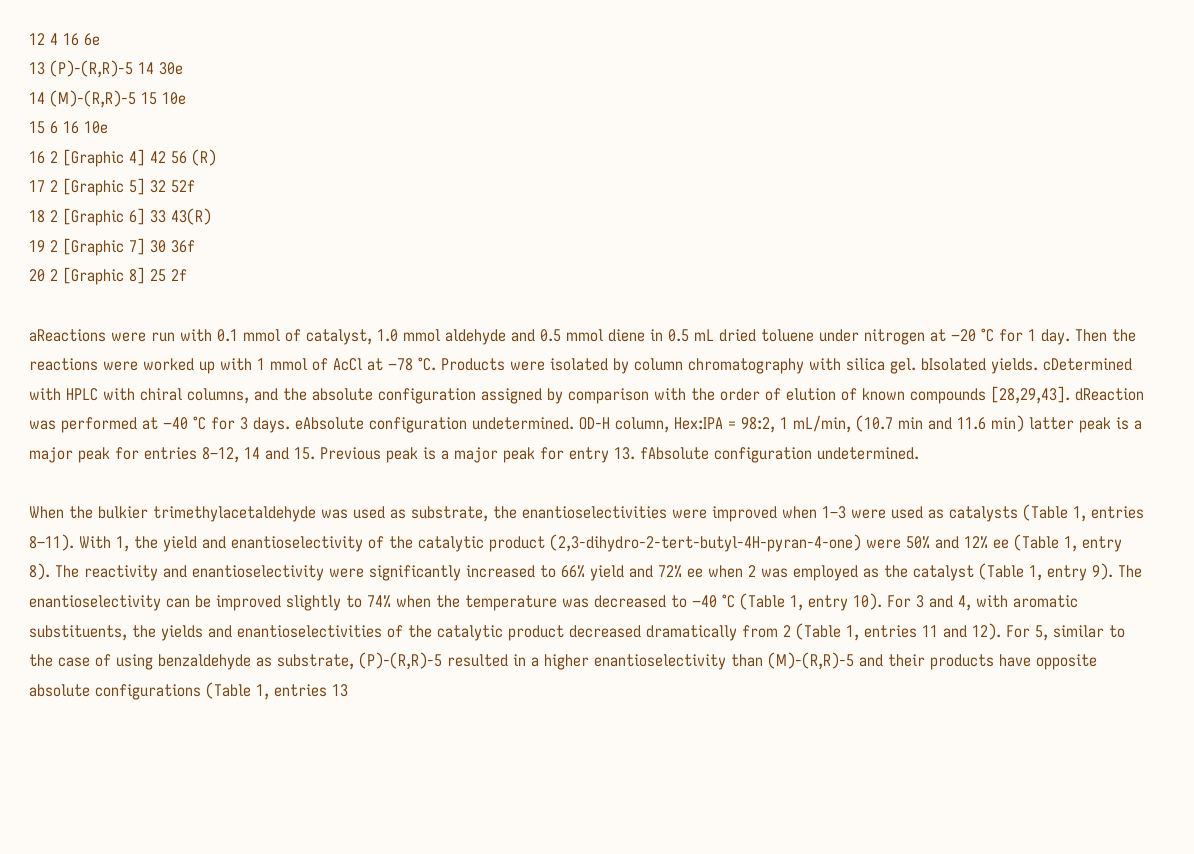12 4 16 6e
13 (P)-(R,R)-5 14 30e
14 (M)-(R,R)-5 15 10e
15 6 16 10e
16 2 [Graphic 4] 42 56 (R)
17 2 [Graphic 5] 32 52f
18 2 [Graphic 6] 33 43(R)
19 2 [Graphic 7] 30 36f
20 2 [Graphic 8] 25 2f

aReactions were run with 0.1 mmol of catalyst, 1.0 mmol aldehyde and 0.5 mmol diene in 0.5 mL dried toluene under nitrogen at −20 °C for 1 day. Then the reactions were worked up with 1 mmol of AcCl at −78 °C. Products were isolated by column chromatography with silica gel. bIsolated yields. cDetermined with HPLC with chiral columns, and the absolute configuration assigned by comparison with the order of elution of known compounds [28,29,43]. dReaction was performed at −40 °C for 3 days. eAbsolute configuration undetermined. OD-H column, Hex:IPA = 98:2, 1 mL/min, (10.7 min and 11.6 min) latter peak is a major peak for entries 8–12, 14 and 15. Previous peak is a major peak for entry 13. fAbsolute configuration undetermined.

When the bulkier trimethylacetaldehyde was used as substrate, the enantioselectivities were improved when 1–3 were used as catalysts (Table 1, entries 8–11). With 1, the yield and enantioselectivity of the catalytic product (2,3-dihydro-2-tert-butyl-4H-pyran-4-one) were 50% and 12% ee (Table 1, entry 8). The reactivity and enantioselectivity were significantly increased to 66% yield and 72% ee when 2 was employed as the catalyst (Table 1, entry 9). The enantioselectivity can be improved slightly to 74% when the temperature was decreased to −40 °C (Table 1, entry 10). For 3 and 4, with aromatic substituents, the yields and enantioselectivities of the catalytic product decreased dramatically from 2 (Table 1, entries 11 and 12). For 5, similar to the case of using benzaldehyde as substrate, (P)-(R,R)-5 resulted in a higher enantioselectivity than (M)-(R,R)-5 and their products have opposite absolute configurations (Table 1, entries 13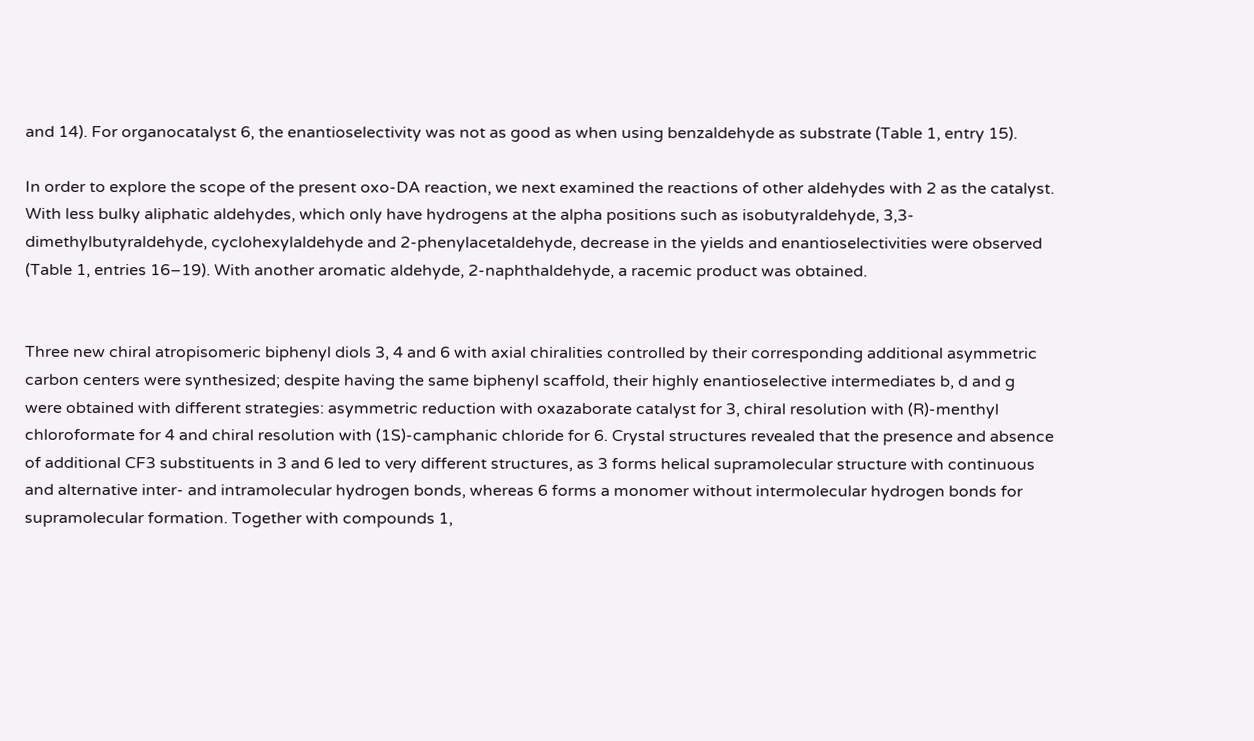and 14). For organocatalyst 6, the enantioselectivity was not as good as when using benzaldehyde as substrate (Table 1, entry 15).

In order to explore the scope of the present oxo-DA reaction, we next examined the reactions of other aldehydes with 2 as the catalyst. With less bulky aliphatic aldehydes, which only have hydrogens at the alpha positions such as isobutyraldehyde, 3,3-dimethylbutyraldehyde, cyclohexylaldehyde and 2-phenylacetaldehyde, decrease in the yields and enantioselectivities were observed (Table 1, entries 16–19). With another aromatic aldehyde, 2-naphthaldehyde, a racemic product was obtained.


Three new chiral atropisomeric biphenyl diols 3, 4 and 6 with axial chiralities controlled by their corresponding additional asymmetric carbon centers were synthesized; despite having the same biphenyl scaffold, their highly enantioselective intermediates b, d and g were obtained with different strategies: asymmetric reduction with oxazaborate catalyst for 3, chiral resolution with (R)-menthyl chloroformate for 4 and chiral resolution with (1S)-camphanic chloride for 6. Crystal structures revealed that the presence and absence of additional CF3 substituents in 3 and 6 led to very different structures, as 3 forms helical supramolecular structure with continuous and alternative inter- and intramolecular hydrogen bonds, whereas 6 forms a monomer without intermolecular hydrogen bonds for supramolecular formation. Together with compounds 1,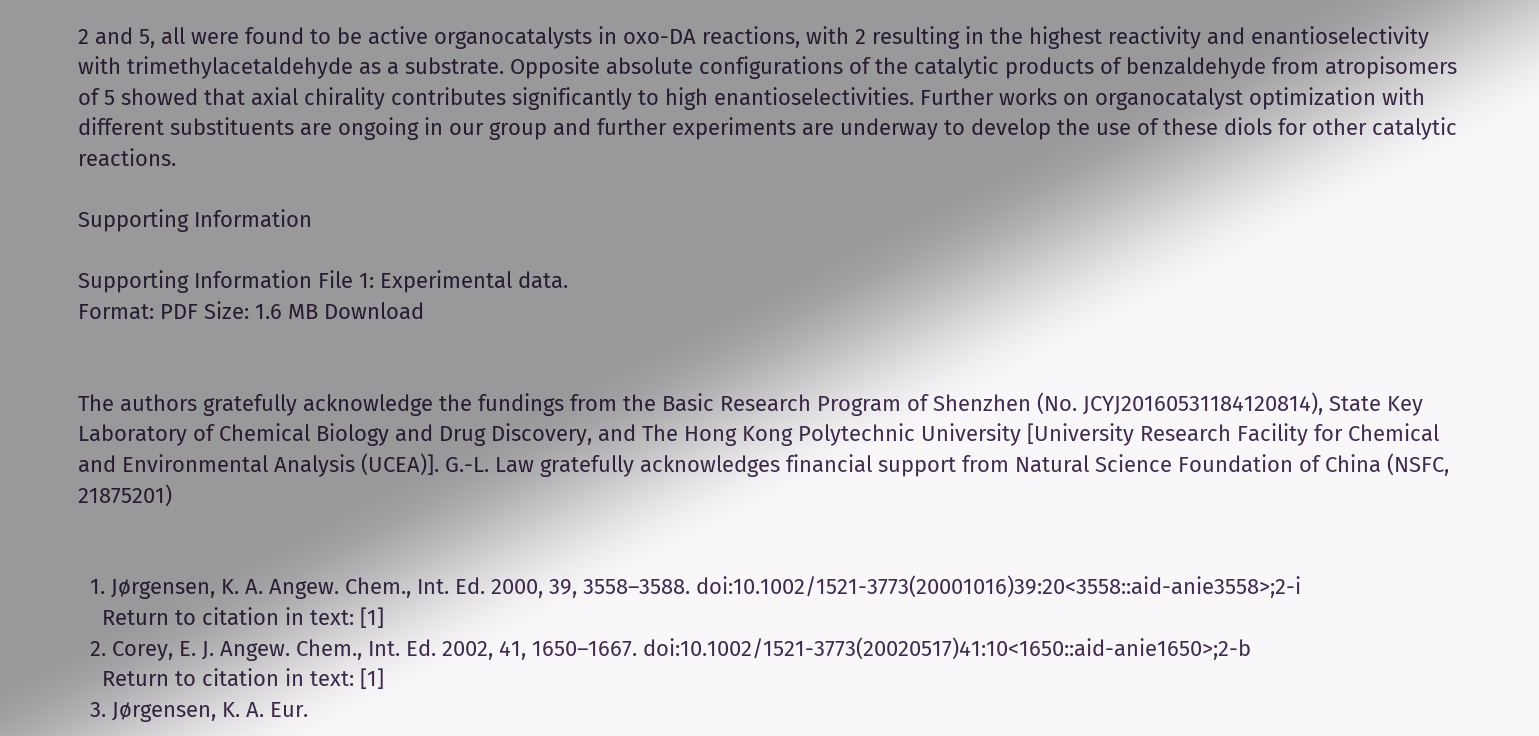2 and 5, all were found to be active organocatalysts in oxo-DA reactions, with 2 resulting in the highest reactivity and enantioselectivity with trimethylacetaldehyde as a substrate. Opposite absolute configurations of the catalytic products of benzaldehyde from atropisomers of 5 showed that axial chirality contributes significantly to high enantioselectivities. Further works on organocatalyst optimization with different substituents are ongoing in our group and further experiments are underway to develop the use of these diols for other catalytic reactions.

Supporting Information

Supporting Information File 1: Experimental data.
Format: PDF Size: 1.6 MB Download


The authors gratefully acknowledge the fundings from the Basic Research Program of Shenzhen (No. JCYJ20160531184120814), State Key Laboratory of Chemical Biology and Drug Discovery, and The Hong Kong Polytechnic University [University Research Facility for Chemical and Environmental Analysis (UCEA)]. G.-L. Law gratefully acknowledges financial support from Natural Science Foundation of China (NSFC, 21875201)


  1. Jørgensen, K. A. Angew. Chem., Int. Ed. 2000, 39, 3558–3588. doi:10.1002/1521-3773(20001016)39:20<3558::aid-anie3558>;2-i
    Return to citation in text: [1]
  2. Corey, E. J. Angew. Chem., Int. Ed. 2002, 41, 1650–1667. doi:10.1002/1521-3773(20020517)41:10<1650::aid-anie1650>;2-b
    Return to citation in text: [1]
  3. Jørgensen, K. A. Eur.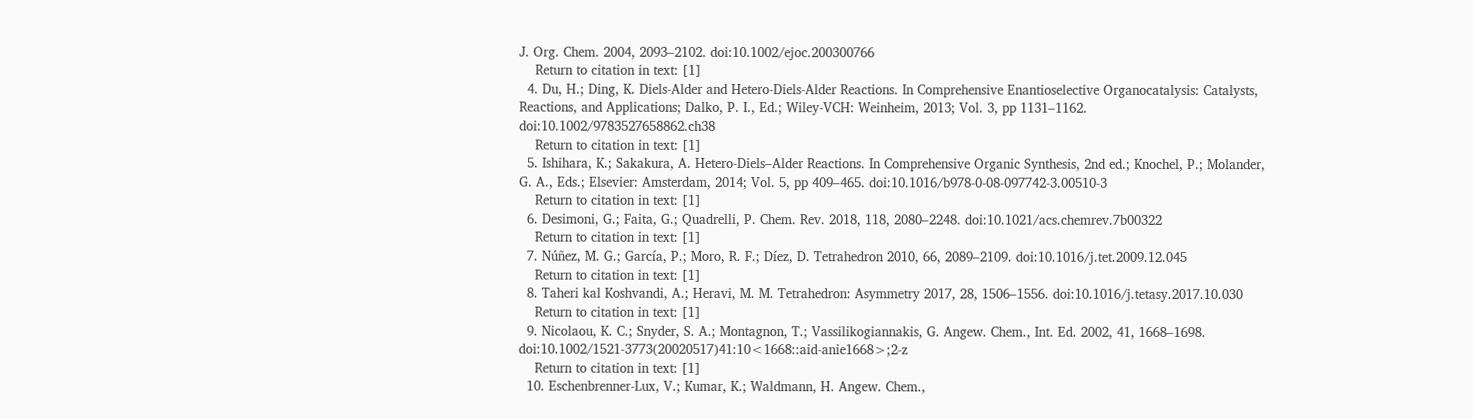J. Org. Chem. 2004, 2093–2102. doi:10.1002/ejoc.200300766
    Return to citation in text: [1]
  4. Du, H.; Ding, K. Diels-Alder and Hetero-Diels-Alder Reactions. In Comprehensive Enantioselective Organocatalysis: Catalysts, Reactions, and Applications; Dalko, P. I., Ed.; Wiley-VCH: Weinheim, 2013; Vol. 3, pp 1131–1162. doi:10.1002/9783527658862.ch38
    Return to citation in text: [1]
  5. Ishihara, K.; Sakakura, A. Hetero-Diels–Alder Reactions. In Comprehensive Organic Synthesis, 2nd ed.; Knochel, P.; Molander, G. A., Eds.; Elsevier: Amsterdam, 2014; Vol. 5, pp 409–465. doi:10.1016/b978-0-08-097742-3.00510-3
    Return to citation in text: [1]
  6. Desimoni, G.; Faita, G.; Quadrelli, P. Chem. Rev. 2018, 118, 2080–2248. doi:10.1021/acs.chemrev.7b00322
    Return to citation in text: [1]
  7. Núñez, M. G.; García, P.; Moro, R. F.; Díez, D. Tetrahedron 2010, 66, 2089–2109. doi:10.1016/j.tet.2009.12.045
    Return to citation in text: [1]
  8. Taheri kal Koshvandi, A.; Heravi, M. M. Tetrahedron: Asymmetry 2017, 28, 1506–1556. doi:10.1016/j.tetasy.2017.10.030
    Return to citation in text: [1]
  9. Nicolaou, K. C.; Snyder, S. A.; Montagnon, T.; Vassilikogiannakis, G. Angew. Chem., Int. Ed. 2002, 41, 1668–1698. doi:10.1002/1521-3773(20020517)41:10<1668::aid-anie1668>;2-z
    Return to citation in text: [1]
  10. Eschenbrenner-Lux, V.; Kumar, K.; Waldmann, H. Angew. Chem.,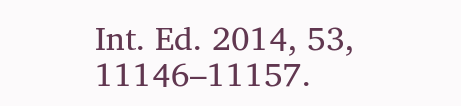Int. Ed. 2014, 53, 11146–11157.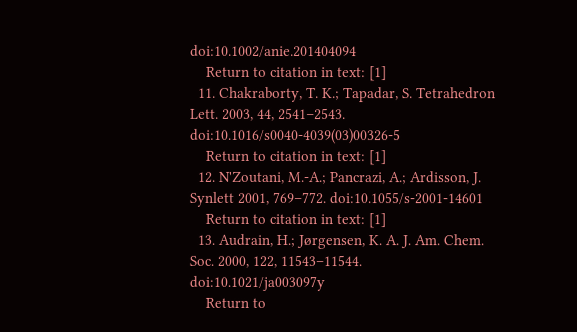doi:10.1002/anie.201404094
    Return to citation in text: [1]
  11. Chakraborty, T. K.; Tapadar, S. Tetrahedron Lett. 2003, 44, 2541–2543. doi:10.1016/s0040-4039(03)00326-5
    Return to citation in text: [1]
  12. N'Zoutani, M.-A.; Pancrazi, A.; Ardisson, J. Synlett 2001, 769–772. doi:10.1055/s-2001-14601
    Return to citation in text: [1]
  13. Audrain, H.; Jørgensen, K. A. J. Am. Chem. Soc. 2000, 122, 11543–11544. doi:10.1021/ja003097y
    Return to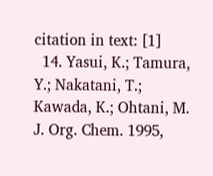citation in text: [1]
  14. Yasui, K.; Tamura, Y.; Nakatani, T.; Kawada, K.; Ohtani, M. J. Org. Chem. 1995,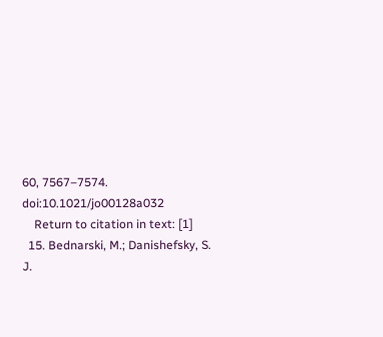60, 7567–7574. doi:10.1021/jo00128a032
    Return to citation in text: [1]
  15. Bednarski, M.; Danishefsky, S. J.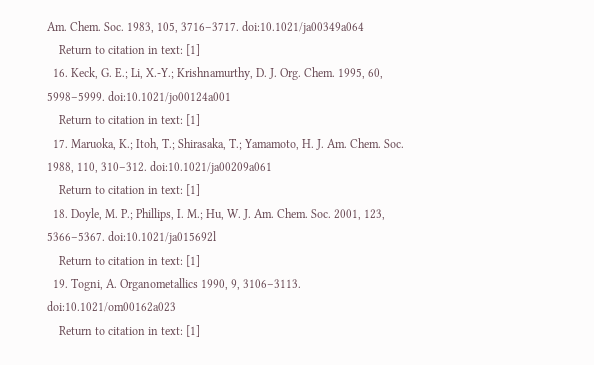Am. Chem. Soc. 1983, 105, 3716–3717. doi:10.1021/ja00349a064
    Return to citation in text: [1]
  16. Keck, G. E.; Li, X.-Y.; Krishnamurthy, D. J. Org. Chem. 1995, 60, 5998–5999. doi:10.1021/jo00124a001
    Return to citation in text: [1]
  17. Maruoka, K.; Itoh, T.; Shirasaka, T.; Yamamoto, H. J. Am. Chem. Soc. 1988, 110, 310–312. doi:10.1021/ja00209a061
    Return to citation in text: [1]
  18. Doyle, M. P.; Phillips, I. M.; Hu, W. J. Am. Chem. Soc. 2001, 123, 5366–5367. doi:10.1021/ja015692l
    Return to citation in text: [1]
  19. Togni, A. Organometallics 1990, 9, 3106–3113. doi:10.1021/om00162a023
    Return to citation in text: [1]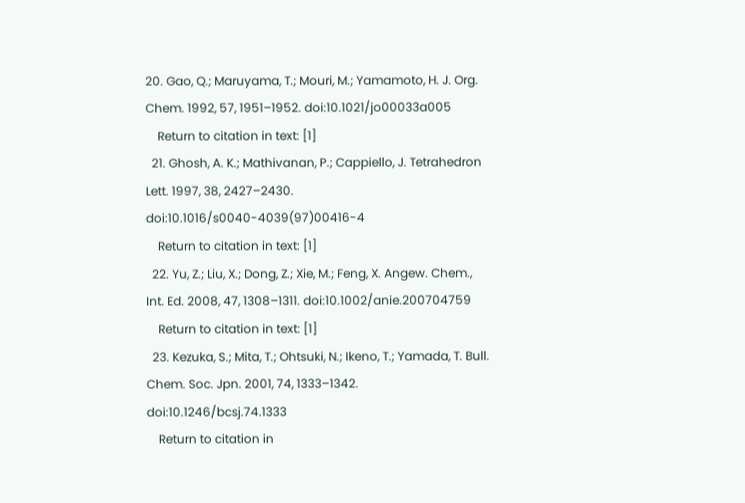20. Gao, Q.; Maruyama, T.; Mouri, M.; Yamamoto, H. J. Org. Chem. 1992, 57, 1951–1952. doi:10.1021/jo00033a005
    Return to citation in text: [1]
  21. Ghosh, A. K.; Mathivanan, P.; Cappiello, J. Tetrahedron Lett. 1997, 38, 2427–2430. doi:10.1016/s0040-4039(97)00416-4
    Return to citation in text: [1]
  22. Yu, Z.; Liu, X.; Dong, Z.; Xie, M.; Feng, X. Angew. Chem., Int. Ed. 2008, 47, 1308–1311. doi:10.1002/anie.200704759
    Return to citation in text: [1]
  23. Kezuka, S.; Mita, T.; Ohtsuki, N.; Ikeno, T.; Yamada, T. Bull. Chem. Soc. Jpn. 2001, 74, 1333–1342. doi:10.1246/bcsj.74.1333
    Return to citation in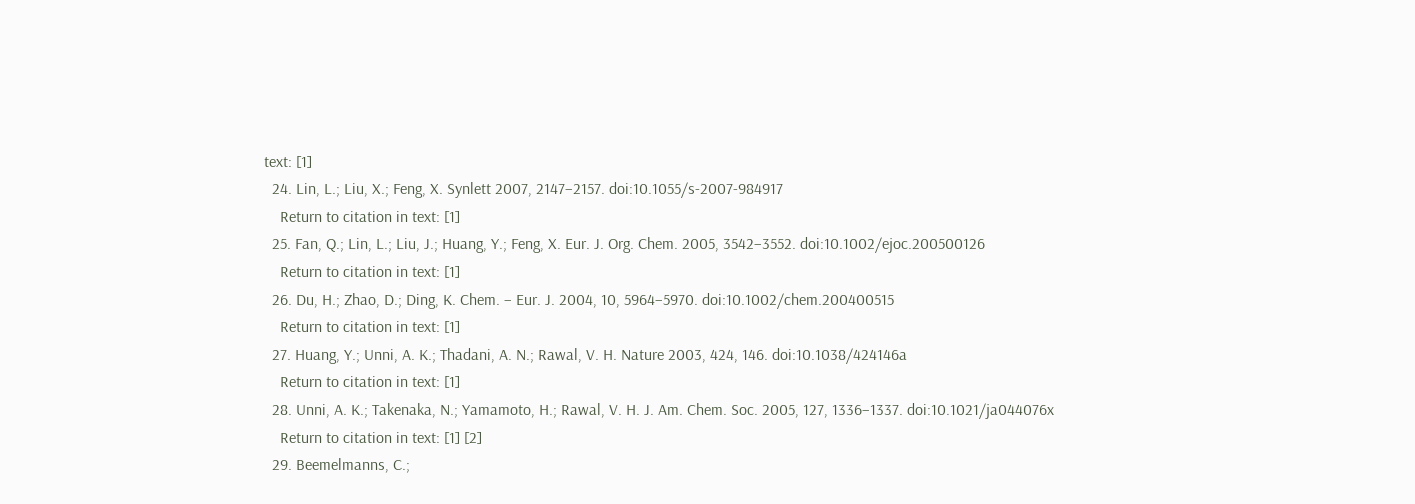text: [1]
  24. Lin, L.; Liu, X.; Feng, X. Synlett 2007, 2147–2157. doi:10.1055/s-2007-984917
    Return to citation in text: [1]
  25. Fan, Q.; Lin, L.; Liu, J.; Huang, Y.; Feng, X. Eur. J. Org. Chem. 2005, 3542–3552. doi:10.1002/ejoc.200500126
    Return to citation in text: [1]
  26. Du, H.; Zhao, D.; Ding, K. Chem. – Eur. J. 2004, 10, 5964–5970. doi:10.1002/chem.200400515
    Return to citation in text: [1]
  27. Huang, Y.; Unni, A. K.; Thadani, A. N.; Rawal, V. H. Nature 2003, 424, 146. doi:10.1038/424146a
    Return to citation in text: [1]
  28. Unni, A. K.; Takenaka, N.; Yamamoto, H.; Rawal, V. H. J. Am. Chem. Soc. 2005, 127, 1336–1337. doi:10.1021/ja044076x
    Return to citation in text: [1] [2]
  29. Beemelmanns, C.;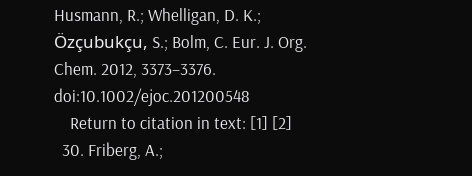Husmann, R.; Whelligan, D. K.; Özçubukçu, S.; Bolm, C. Eur. J. Org. Chem. 2012, 3373–3376. doi:10.1002/ejoc.201200548
    Return to citation in text: [1] [2]
  30. Friberg, A.;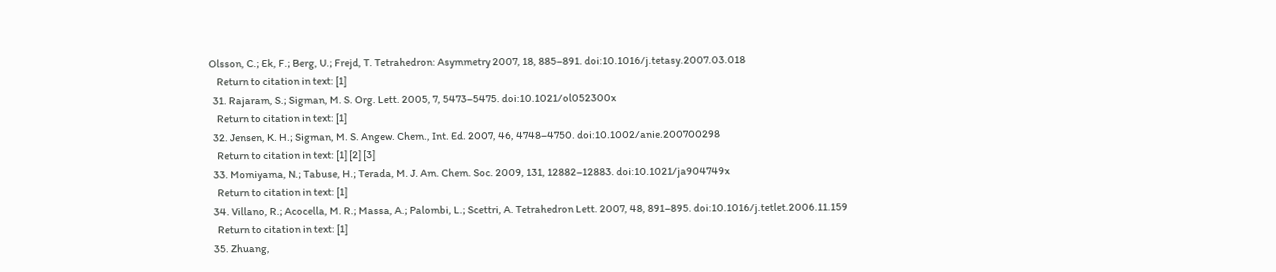Olsson, C.; Ek, F.; Berg, U.; Frejd, T. Tetrahedron: Asymmetry 2007, 18, 885–891. doi:10.1016/j.tetasy.2007.03.018
    Return to citation in text: [1]
  31. Rajaram, S.; Sigman, M. S. Org. Lett. 2005, 7, 5473–5475. doi:10.1021/ol052300x
    Return to citation in text: [1]
  32. Jensen, K. H.; Sigman, M. S. Angew. Chem., Int. Ed. 2007, 46, 4748–4750. doi:10.1002/anie.200700298
    Return to citation in text: [1] [2] [3]
  33. Momiyama, N.; Tabuse, H.; Terada, M. J. Am. Chem. Soc. 2009, 131, 12882–12883. doi:10.1021/ja904749x
    Return to citation in text: [1]
  34. Villano, R.; Acocella, M. R.; Massa, A.; Palombi, L.; Scettri, A. Tetrahedron Lett. 2007, 48, 891–895. doi:10.1016/j.tetlet.2006.11.159
    Return to citation in text: [1]
  35. Zhuang,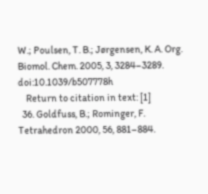W.; Poulsen, T. B.; Jørgensen, K. A. Org. Biomol. Chem. 2005, 3, 3284–3289. doi:10.1039/b507778h
    Return to citation in text: [1]
  36. Goldfuss, B.; Rominger, F. Tetrahedron 2000, 56, 881–884.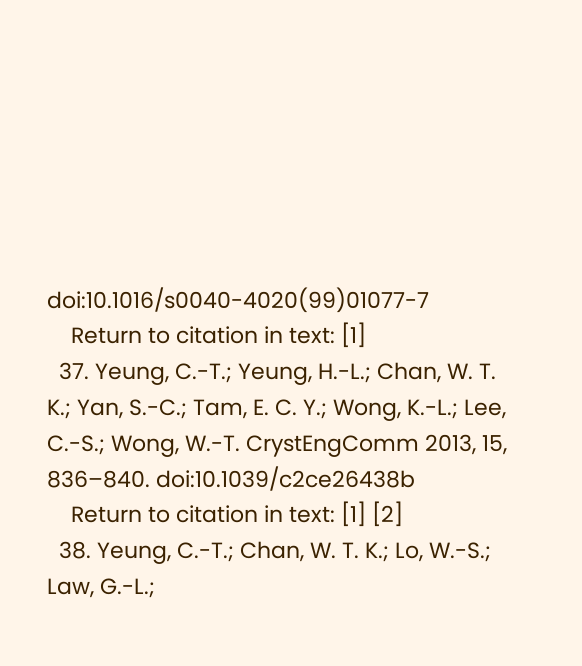doi:10.1016/s0040-4020(99)01077-7
    Return to citation in text: [1]
  37. Yeung, C.-T.; Yeung, H.-L.; Chan, W. T. K.; Yan, S.-C.; Tam, E. C. Y.; Wong, K.-L.; Lee, C.-S.; Wong, W.-T. CrystEngComm 2013, 15, 836–840. doi:10.1039/c2ce26438b
    Return to citation in text: [1] [2]
  38. Yeung, C.-T.; Chan, W. T. K.; Lo, W.-S.; Law, G.-L.;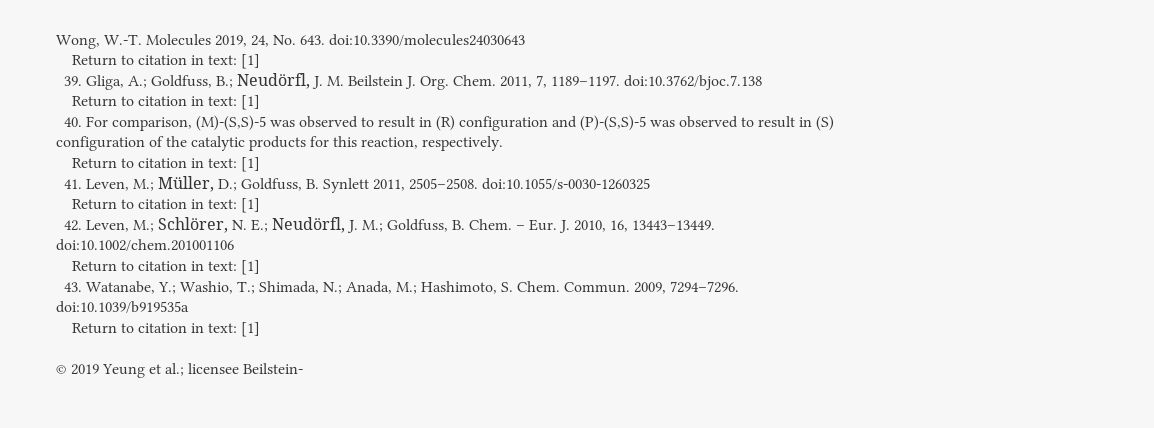Wong, W.-T. Molecules 2019, 24, No. 643. doi:10.3390/molecules24030643
    Return to citation in text: [1]
  39. Gliga, A.; Goldfuss, B.; Neudörfl, J. M. Beilstein J. Org. Chem. 2011, 7, 1189–1197. doi:10.3762/bjoc.7.138
    Return to citation in text: [1]
  40. For comparison, (M)-(S,S)-5 was observed to result in (R) configuration and (P)-(S,S)-5 was observed to result in (S) configuration of the catalytic products for this reaction, respectively.
    Return to citation in text: [1]
  41. Leven, M.; Müller, D.; Goldfuss, B. Synlett 2011, 2505–2508. doi:10.1055/s-0030-1260325
    Return to citation in text: [1]
  42. Leven, M.; Schlörer, N. E.; Neudörfl, J. M.; Goldfuss, B. Chem. – Eur. J. 2010, 16, 13443–13449. doi:10.1002/chem.201001106
    Return to citation in text: [1]
  43. Watanabe, Y.; Washio, T.; Shimada, N.; Anada, M.; Hashimoto, S. Chem. Commun. 2009, 7294–7296. doi:10.1039/b919535a
    Return to citation in text: [1]

© 2019 Yeung et al.; licensee Beilstein-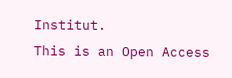Institut.
This is an Open Access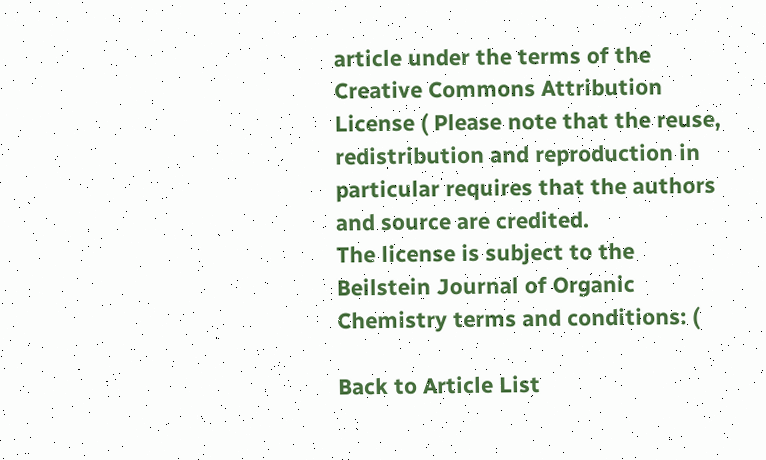article under the terms of the Creative Commons Attribution License ( Please note that the reuse, redistribution and reproduction in particular requires that the authors and source are credited.
The license is subject to the Beilstein Journal of Organic Chemistry terms and conditions: (

Back to Article List